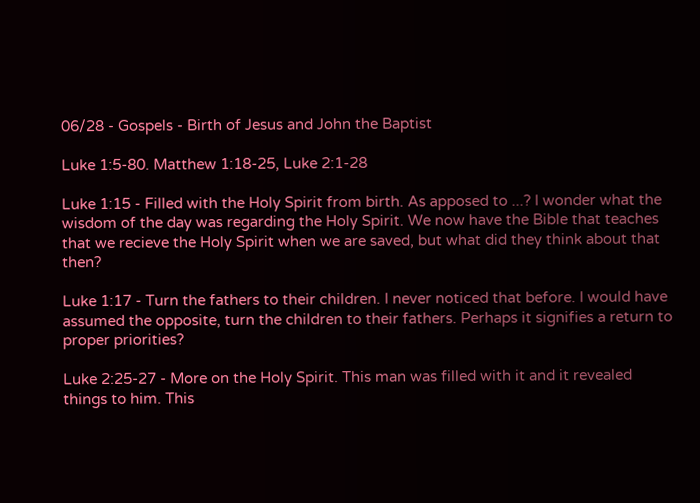06/28 - Gospels - Birth of Jesus and John the Baptist

Luke 1:5-80. Matthew 1:18-25, Luke 2:1-28

Luke 1:15 - Filled with the Holy Spirit from birth. As apposed to ...? I wonder what the wisdom of the day was regarding the Holy Spirit. We now have the Bible that teaches that we recieve the Holy Spirit when we are saved, but what did they think about that then?

Luke 1:17 - Turn the fathers to their children. I never noticed that before. I would have assumed the opposite, turn the children to their fathers. Perhaps it signifies a return to proper priorities?

Luke 2:25-27 - More on the Holy Spirit. This man was filled with it and it revealed things to him. This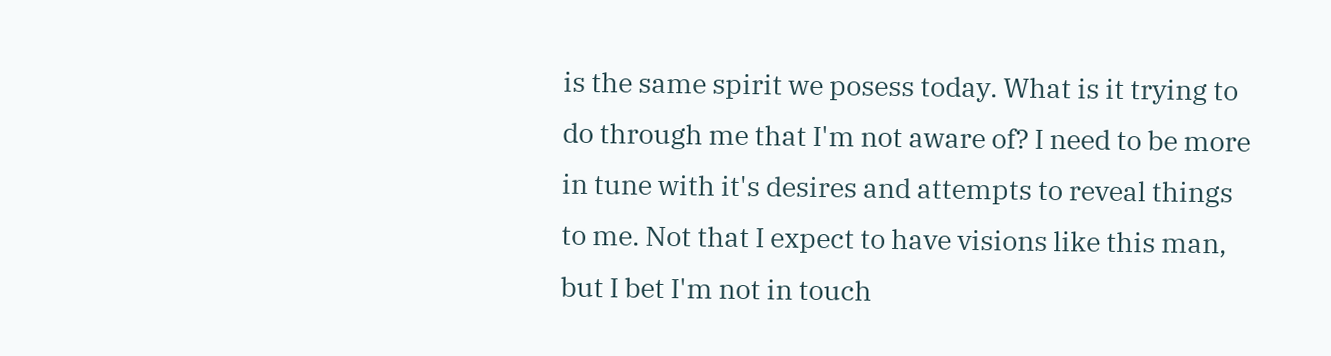is the same spirit we posess today. What is it trying to do through me that I'm not aware of? I need to be more in tune with it's desires and attempts to reveal things to me. Not that I expect to have visions like this man, but I bet I'm not in touch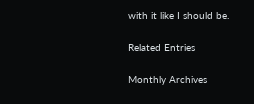with it like I should be.

Related Entries

Monthly Archives